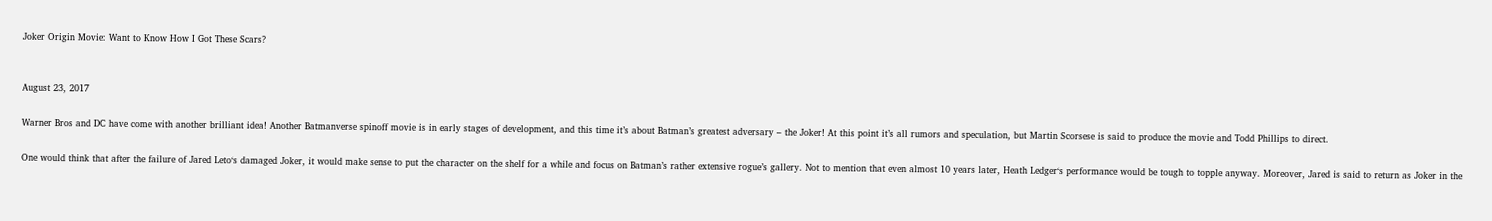Joker Origin Movie: Want to Know How I Got These Scars?


August 23, 2017

Warner Bros and DC have come with another brilliant idea! Another Batmanverse spinoff movie is in early stages of development, and this time it’s about Batman’s greatest adversary – the Joker! At this point it’s all rumors and speculation, but Martin Scorsese is said to produce the movie and Todd Phillips to direct.

One would think that after the failure of Jared Leto‘s damaged Joker, it would make sense to put the character on the shelf for a while and focus on Batman’s rather extensive rogue’s gallery. Not to mention that even almost 10 years later, Heath Ledger‘s performance would be tough to topple anyway. Moreover, Jared is said to return as Joker in the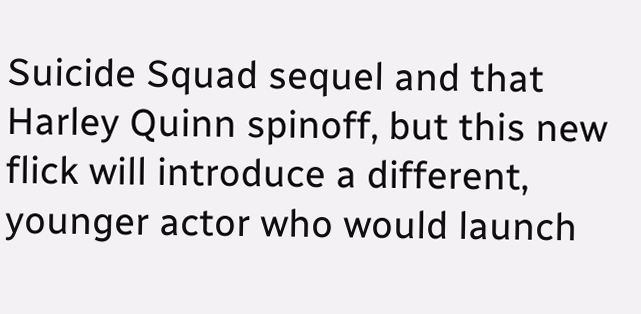Suicide Squad sequel and that Harley Quinn spinoff, but this new flick will introduce a different, younger actor who would launch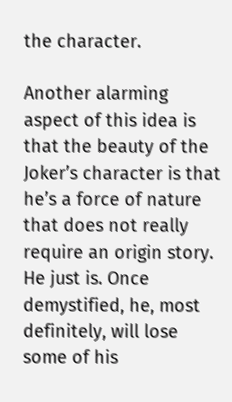the character.

Another alarming aspect of this idea is that the beauty of the Joker’s character is that he’s a force of nature that does not really require an origin story. He just is. Once demystified, he, most definitely, will lose some of his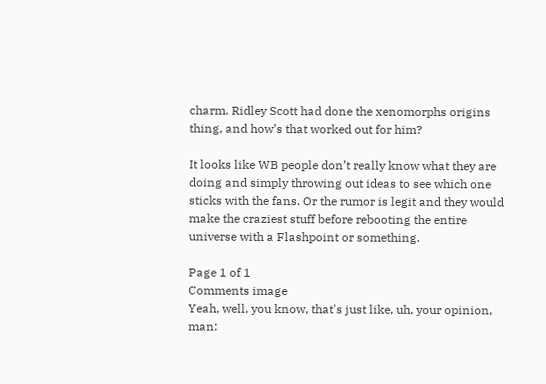charm. Ridley Scott had done the xenomorphs origins thing, and how’s that worked out for him?

It looks like WB people don’t really know what they are doing and simply throwing out ideas to see which one sticks with the fans. Or the rumor is legit and they would make the craziest stuff before rebooting the entire universe with a Flashpoint or something.

Page 1 of 1
Comments image
Yeah, well, you know, that's just like, uh, your opinion, man: